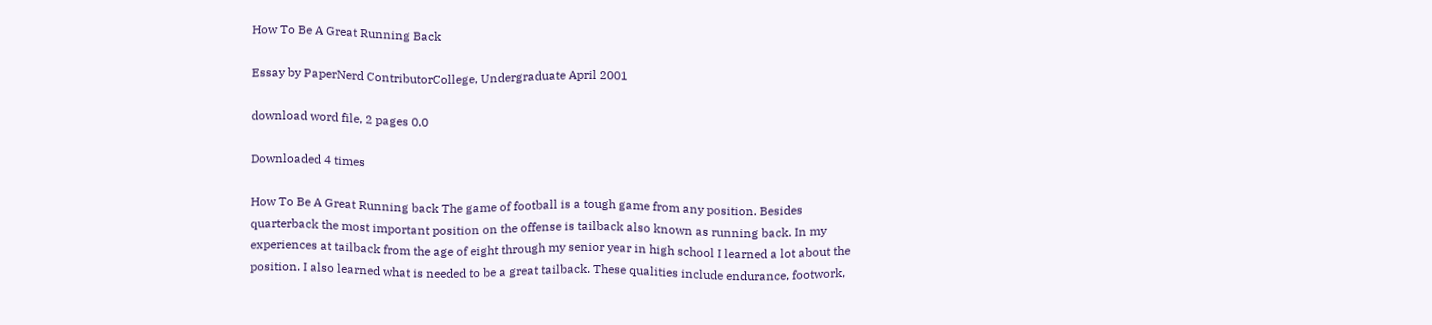How To Be A Great Running Back

Essay by PaperNerd ContributorCollege, Undergraduate April 2001

download word file, 2 pages 0.0

Downloaded 4 times

How To Be A Great Running back The game of football is a tough game from any position. Besides quarterback the most important position on the offense is tailback also known as running back. In my experiences at tailback from the age of eight through my senior year in high school I learned a lot about the position. I also learned what is needed to be a great tailback. These qualities include endurance, footwork,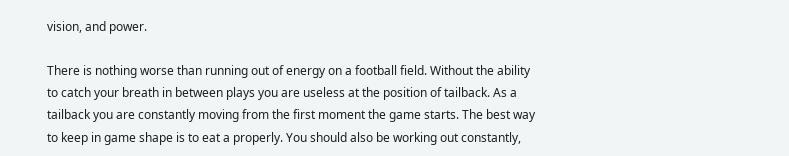vision, and power.

There is nothing worse than running out of energy on a football field. Without the ability to catch your breath in between plays you are useless at the position of tailback. As a tailback you are constantly moving from the first moment the game starts. The best way to keep in game shape is to eat a properly. You should also be working out constantly,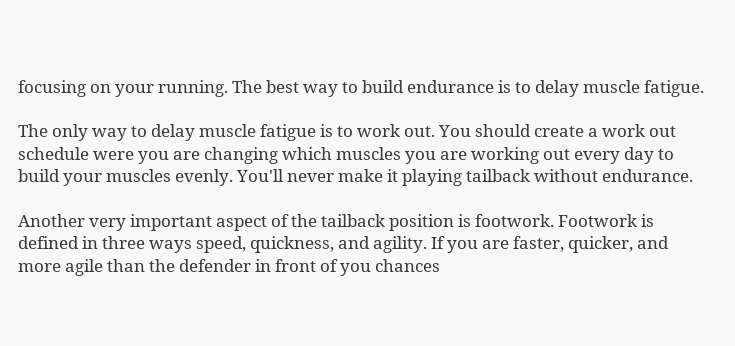focusing on your running. The best way to build endurance is to delay muscle fatigue.

The only way to delay muscle fatigue is to work out. You should create a work out schedule were you are changing which muscles you are working out every day to build your muscles evenly. You'll never make it playing tailback without endurance.

Another very important aspect of the tailback position is footwork. Footwork is defined in three ways speed, quickness, and agility. If you are faster, quicker, and more agile than the defender in front of you chances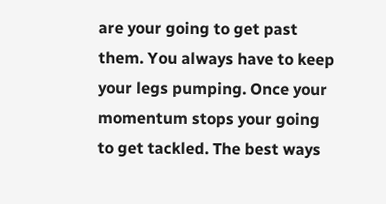are your going to get past them. You always have to keep your legs pumping. Once your momentum stops your going to get tackled. The best ways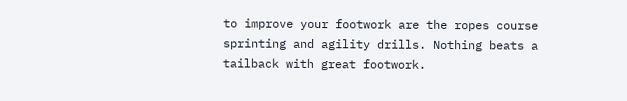to improve your footwork are the ropes course sprinting and agility drills. Nothing beats a tailback with great footwork.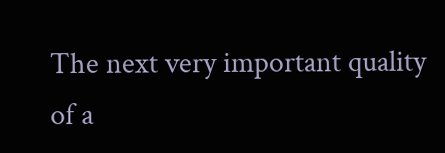The next very important quality of a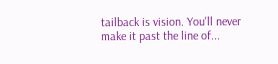tailback is vision. You'll never make it past the line of...